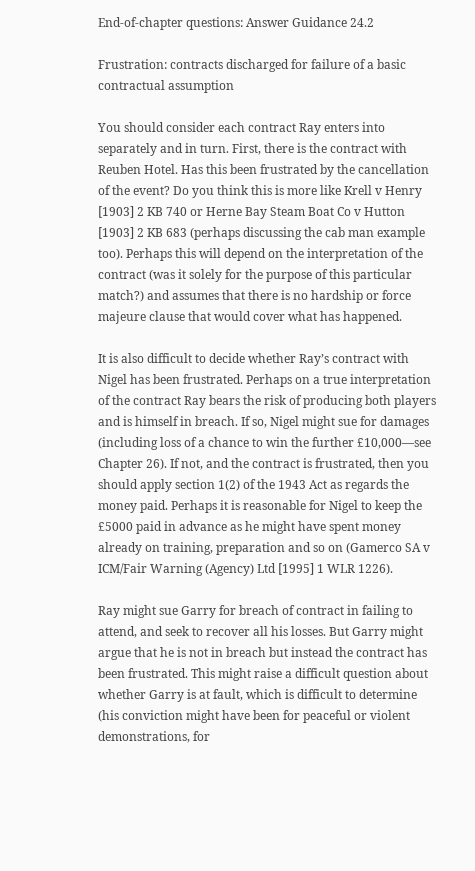End-of-chapter questions: Answer Guidance 24.2

Frustration: contracts discharged for failure of a basic contractual assumption

You should consider each contract Ray enters into separately and in turn. First, there is the contract with Reuben Hotel. Has this been frustrated by the cancellation of the event? Do you think this is more like Krell v Henry [1903] 2 KB 740 or Herne Bay Steam Boat Co v Hutton [1903] 2 KB 683 (perhaps discussing the cab man example too). Perhaps this will depend on the interpretation of the contract (was it solely for the purpose of this particular match?) and assumes that there is no hardship or force majeure clause that would cover what has happened.

It is also difficult to decide whether Ray’s contract with Nigel has been frustrated. Perhaps on a true interpretation of the contract Ray bears the risk of producing both players and is himself in breach. If so, Nigel might sue for damages (including loss of a chance to win the further £10,000—see Chapter 26). If not, and the contract is frustrated, then you should apply section 1(2) of the 1943 Act as regards the money paid. Perhaps it is reasonable for Nigel to keep the £5000 paid in advance as he might have spent money already on training, preparation and so on (Gamerco SA v ICM/Fair Warning (Agency) Ltd [1995] 1 WLR 1226).

Ray might sue Garry for breach of contract in failing to attend, and seek to recover all his losses. But Garry might argue that he is not in breach but instead the contract has been frustrated. This might raise a difficult question about whether Garry is at fault, which is difficult to determine (his conviction might have been for peaceful or violent demonstrations, for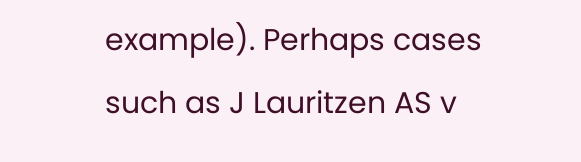example). Perhaps cases such as J Lauritzen AS v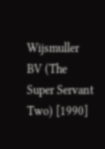Wijsmuller BV (The Super Servant Two) [1990]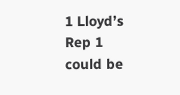1 Lloyd’s Rep 1 could be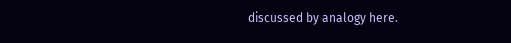discussed by analogy here.